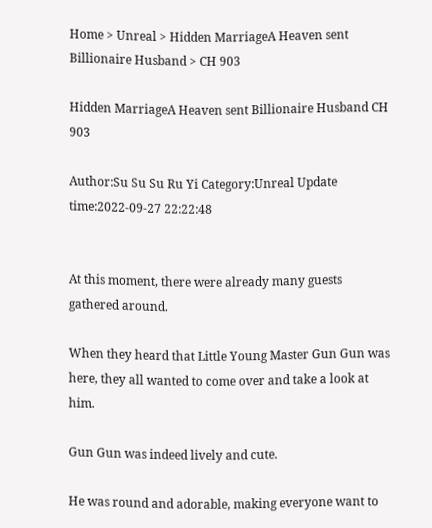Home > Unreal > Hidden MarriageA Heaven sent Billionaire Husband > CH 903

Hidden MarriageA Heaven sent Billionaire Husband CH 903

Author:Su Su Su Ru Yi Category:Unreal Update time:2022-09-27 22:22:48


At this moment, there were already many guests gathered around.

When they heard that Little Young Master Gun Gun was here, they all wanted to come over and take a look at him.

Gun Gun was indeed lively and cute.

He was round and adorable, making everyone want to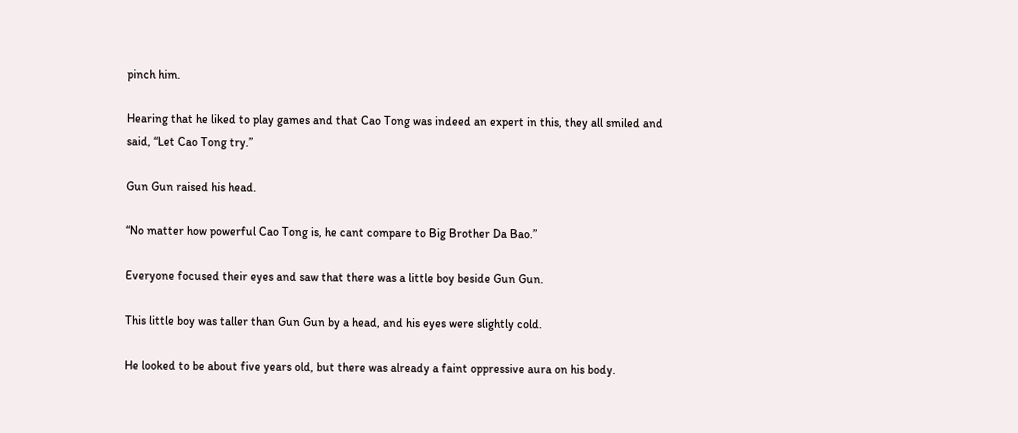pinch him.

Hearing that he liked to play games and that Cao Tong was indeed an expert in this, they all smiled and said, “Let Cao Tong try.”

Gun Gun raised his head.

“No matter how powerful Cao Tong is, he cant compare to Big Brother Da Bao.”

Everyone focused their eyes and saw that there was a little boy beside Gun Gun.

This little boy was taller than Gun Gun by a head, and his eyes were slightly cold.

He looked to be about five years old, but there was already a faint oppressive aura on his body.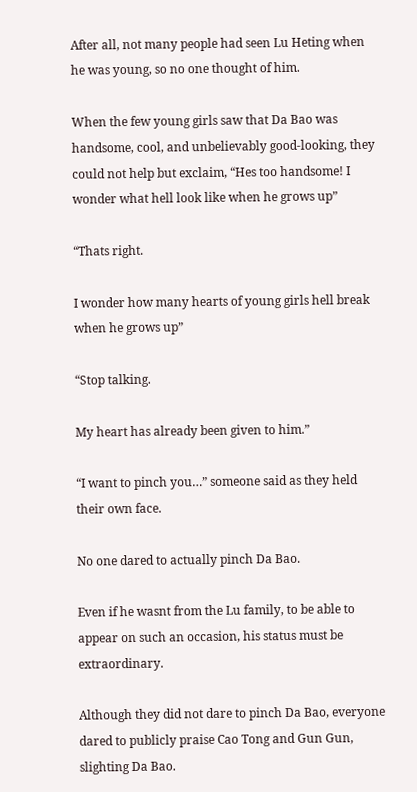After all, not many people had seen Lu Heting when he was young, so no one thought of him.

When the few young girls saw that Da Bao was handsome, cool, and unbelievably good-looking, they could not help but exclaim, “Hes too handsome! I wonder what hell look like when he grows up”

“Thats right.

I wonder how many hearts of young girls hell break when he grows up”

“Stop talking.

My heart has already been given to him.”

“I want to pinch you…” someone said as they held their own face.

No one dared to actually pinch Da Bao.

Even if he wasnt from the Lu family, to be able to appear on such an occasion, his status must be extraordinary.

Although they did not dare to pinch Da Bao, everyone dared to publicly praise Cao Tong and Gun Gun, slighting Da Bao.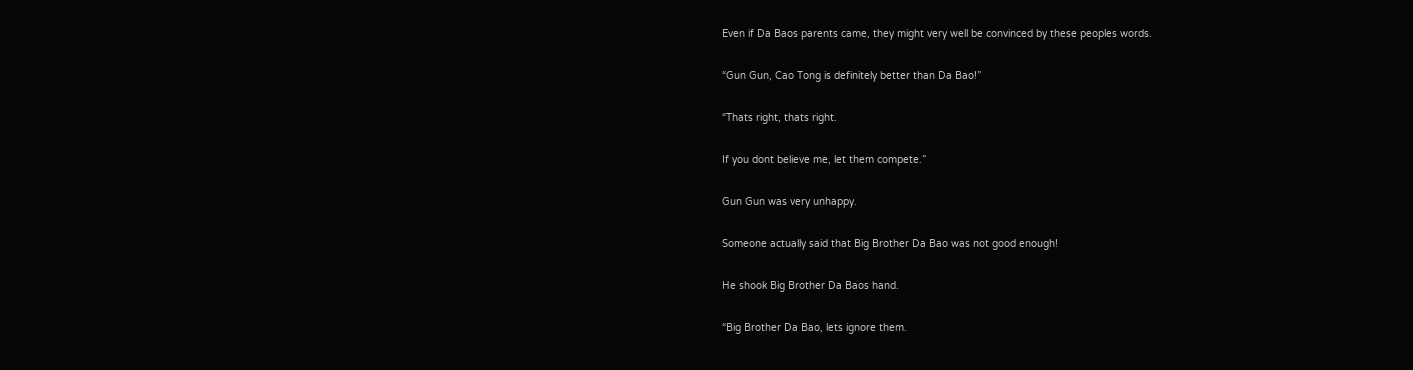Even if Da Baos parents came, they might very well be convinced by these peoples words.

“Gun Gun, Cao Tong is definitely better than Da Bao!”

“Thats right, thats right.

If you dont believe me, let them compete.”

Gun Gun was very unhappy.

Someone actually said that Big Brother Da Bao was not good enough!

He shook Big Brother Da Baos hand.

“Big Brother Da Bao, lets ignore them.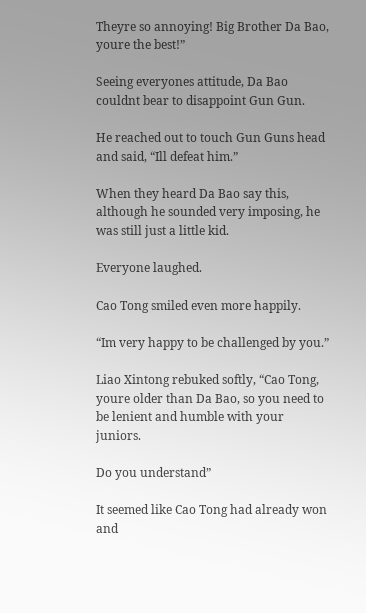Theyre so annoying! Big Brother Da Bao, youre the best!”

Seeing everyones attitude, Da Bao couldnt bear to disappoint Gun Gun.

He reached out to touch Gun Guns head and said, “Ill defeat him.”

When they heard Da Bao say this, although he sounded very imposing, he was still just a little kid.

Everyone laughed.

Cao Tong smiled even more happily.

“Im very happy to be challenged by you.”

Liao Xintong rebuked softly, “Cao Tong, youre older than Da Bao, so you need to be lenient and humble with your juniors.

Do you understand”

It seemed like Cao Tong had already won and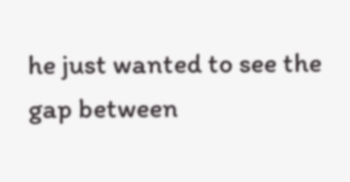he just wanted to see the gap between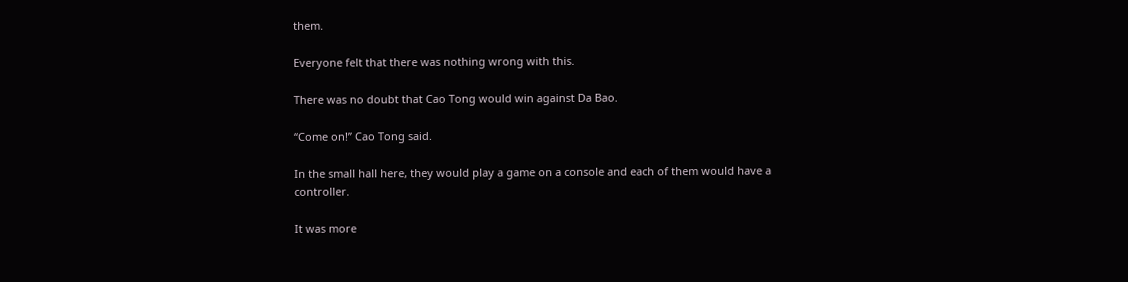them.

Everyone felt that there was nothing wrong with this.

There was no doubt that Cao Tong would win against Da Bao.

“Come on!” Cao Tong said.

In the small hall here, they would play a game on a console and each of them would have a controller.

It was more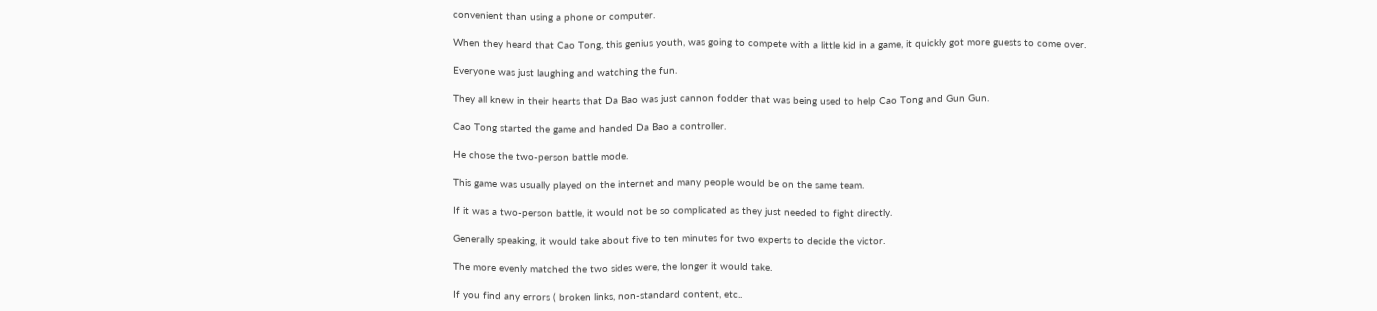convenient than using a phone or computer.

When they heard that Cao Tong, this genius youth, was going to compete with a little kid in a game, it quickly got more guests to come over.

Everyone was just laughing and watching the fun.

They all knew in their hearts that Da Bao was just cannon fodder that was being used to help Cao Tong and Gun Gun.

Cao Tong started the game and handed Da Bao a controller.

He chose the two-person battle mode.

This game was usually played on the internet and many people would be on the same team.

If it was a two-person battle, it would not be so complicated as they just needed to fight directly.

Generally speaking, it would take about five to ten minutes for two experts to decide the victor.

The more evenly matched the two sides were, the longer it would take.

If you find any errors ( broken links, non-standard content, etc..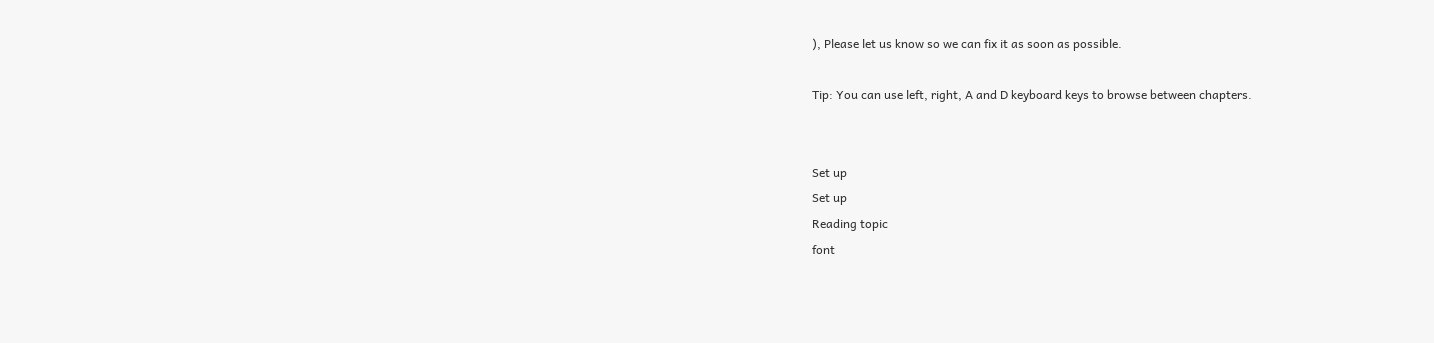), Please let us know so we can fix it as soon as possible.

Tip: You can use left, right, A and D keyboard keys to browse between chapters.


Set up
Set up
Reading topic
font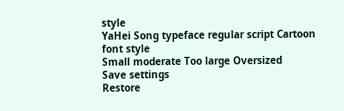style
YaHei Song typeface regular script Cartoon
font style
Small moderate Too large Oversized
Save settings
Restore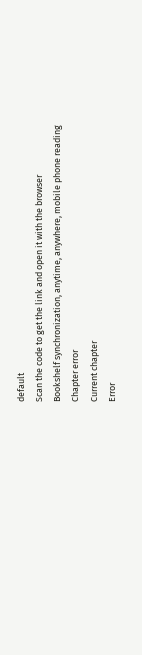default
Scan the code to get the link and open it with the browser
Bookshelf synchronization, anytime, anywhere, mobile phone reading
Chapter error
Current chapter
Error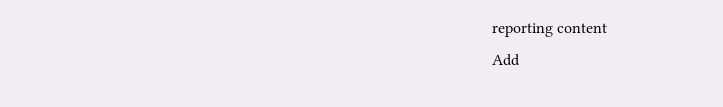reporting content
Add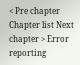< Pre chapter Chapter list Next chapter > Error reporting